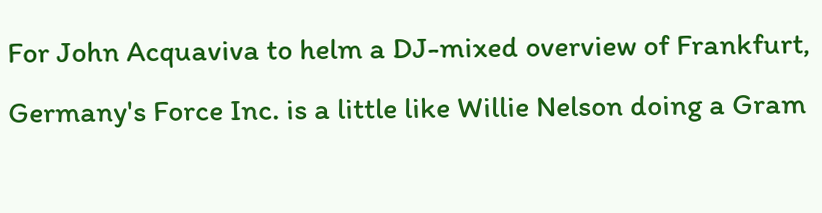For John Acquaviva to helm a DJ-mixed overview of Frankfurt, Germany's Force Inc. is a little like Willie Nelson doing a Gram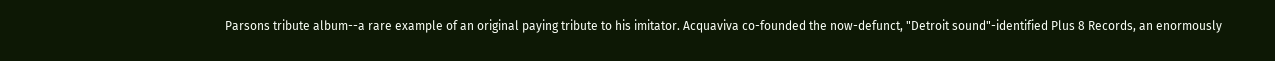Parsons tribute album--a rare example of an original paying tribute to his imitator. Acquaviva co-founded the now-defunct, "Detroit sound"-identified Plus 8 Records, an enormously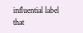influential label that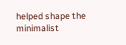helped shape the minimalist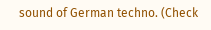sound of German techno. (Check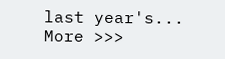last year's... More >>>